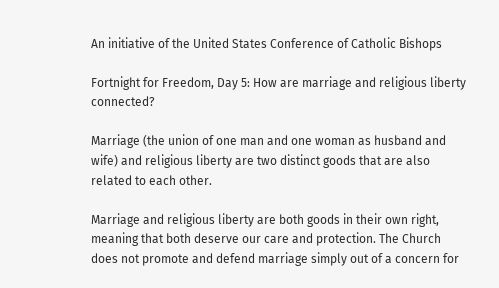An initiative of the United States Conference of Catholic Bishops

Fortnight for Freedom, Day 5: How are marriage and religious liberty connected?

Marriage (the union of one man and one woman as husband and wife) and religious liberty are two distinct goods that are also related to each other.

Marriage and religious liberty are both goods in their own right, meaning that both deserve our care and protection. The Church does not promote and defend marriage simply out of a concern for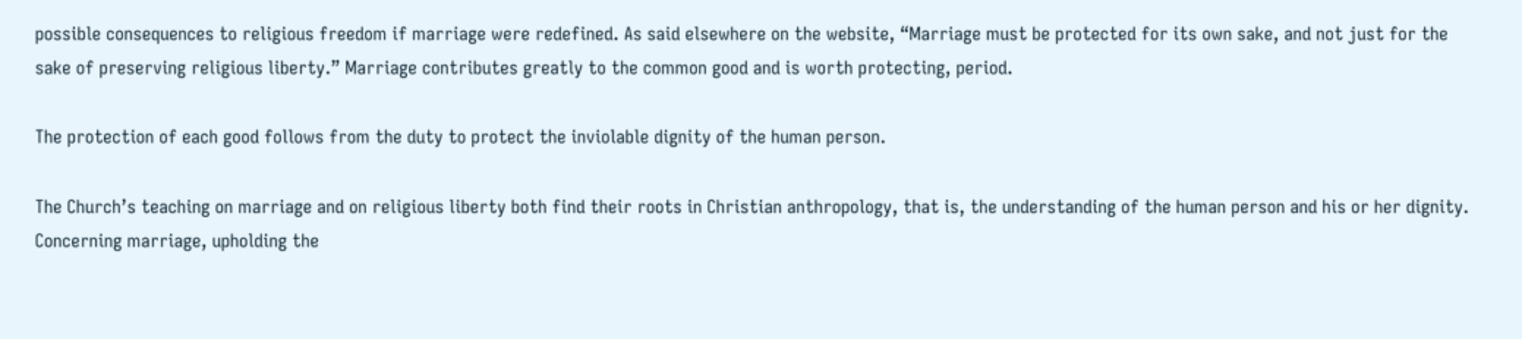possible consequences to religious freedom if marriage were redefined. As said elsewhere on the website, “Marriage must be protected for its own sake, and not just for the sake of preserving religious liberty.” Marriage contributes greatly to the common good and is worth protecting, period.

The protection of each good follows from the duty to protect the inviolable dignity of the human person.

The Church’s teaching on marriage and on religious liberty both find their roots in Christian anthropology, that is, the understanding of the human person and his or her dignity. Concerning marriage, upholding the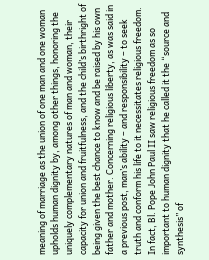meaning of marriage as the union of one man and one woman upholds human dignity by, among other things, honoring the uniquely complementary natures of man and woman, their capacity for union and fruitfulness, and the child’s birthright of being given the best chance to know and be raised by his own father and mother. Concerning religious liberty, as was said in a previous post, man’s ability – and responsibility – to seek truth and conform his life to it necessitates religious freedom. In fact, Bl. Pope John Paul II saw religious freedom as so important to human dignity that he called it the “source and synthesis” of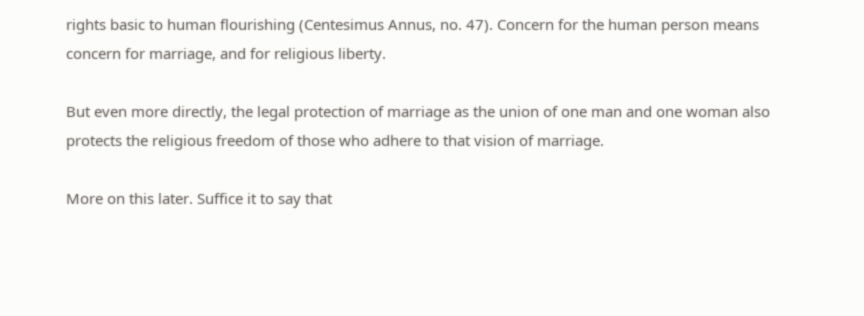rights basic to human flourishing (Centesimus Annus, no. 47). Concern for the human person means concern for marriage, and for religious liberty.

But even more directly, the legal protection of marriage as the union of one man and one woman also protects the religious freedom of those who adhere to that vision of marriage.

More on this later. Suffice it to say that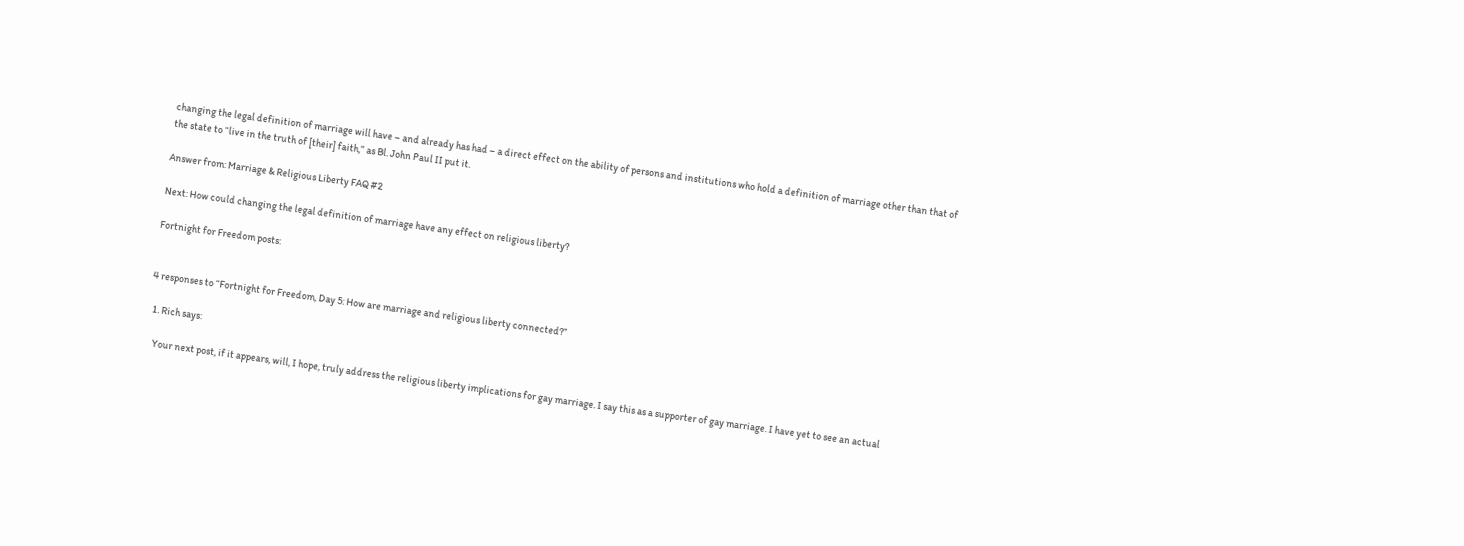changing the legal definition of marriage will have – and already has had – a direct effect on the ability of persons and institutions who hold a definition of marriage other than that of the state to “live in the truth of [their] faith,” as Bl. John Paul II put it.

Answer from: Marriage & Religious Liberty FAQ #2

Next: How could changing the legal definition of marriage have any effect on religious liberty?

Fortnight for Freedom posts:


4 responses to “Fortnight for Freedom, Day 5: How are marriage and religious liberty connected?”

  1. Rich says:

    Your next post, if it appears, will, I hope, truly address the religious liberty implications for gay marriage. I say this as a supporter of gay marriage. I have yet to see an actual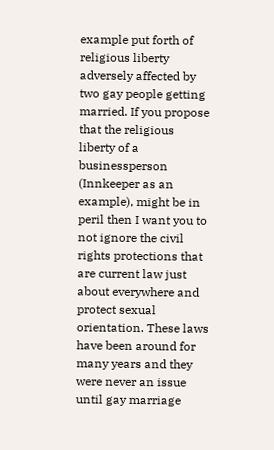example put forth of religious liberty adversely affected by two gay people getting married. If you propose that the religious liberty of a businessperson (Innkeeper as an example), might be in peril then I want you to not ignore the civil rights protections that are current law just about everywhere and protect sexual orientation. These laws have been around for many years and they were never an issue until gay marriage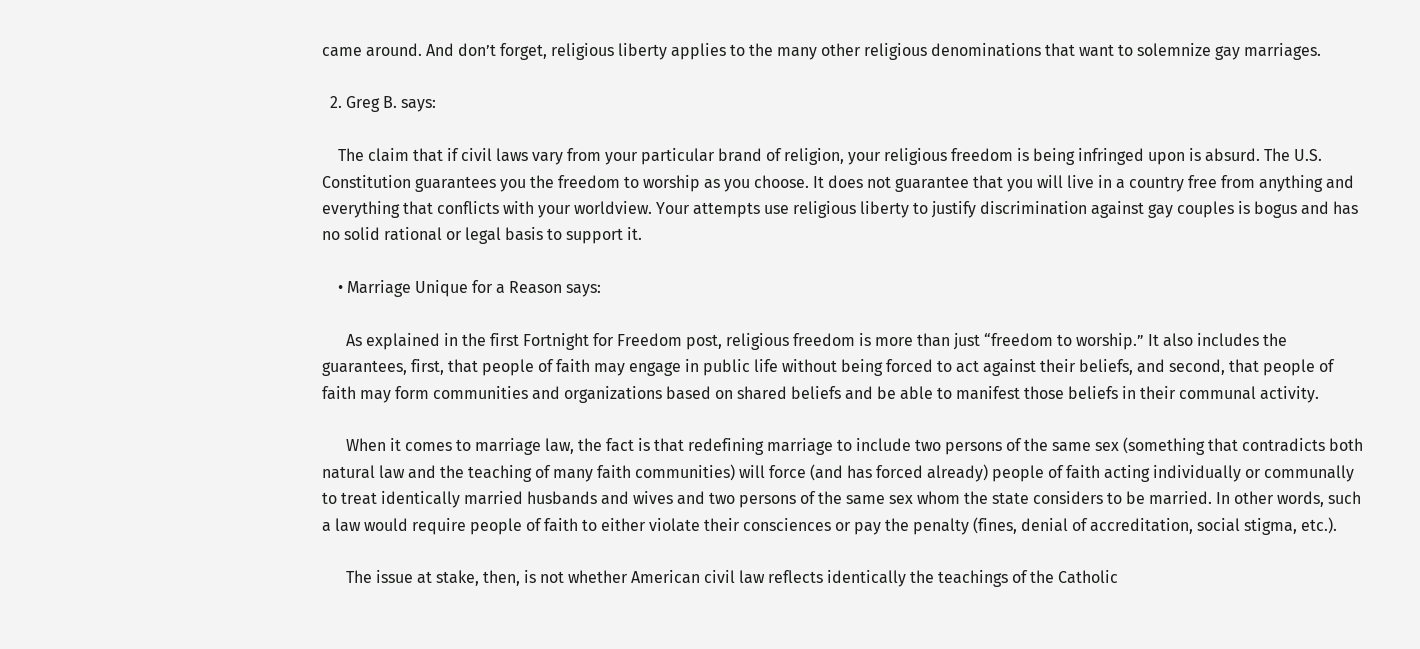came around. And don’t forget, religious liberty applies to the many other religious denominations that want to solemnize gay marriages.

  2. Greg B. says:

    The claim that if civil laws vary from your particular brand of religion, your religious freedom is being infringed upon is absurd. The U.S. Constitution guarantees you the freedom to worship as you choose. It does not guarantee that you will live in a country free from anything and everything that conflicts with your worldview. Your attempts use religious liberty to justify discrimination against gay couples is bogus and has no solid rational or legal basis to support it.

    • Marriage Unique for a Reason says:

      As explained in the first Fortnight for Freedom post, religious freedom is more than just “freedom to worship.” It also includes the guarantees, first, that people of faith may engage in public life without being forced to act against their beliefs, and second, that people of faith may form communities and organizations based on shared beliefs and be able to manifest those beliefs in their communal activity.

      When it comes to marriage law, the fact is that redefining marriage to include two persons of the same sex (something that contradicts both natural law and the teaching of many faith communities) will force (and has forced already) people of faith acting individually or communally to treat identically married husbands and wives and two persons of the same sex whom the state considers to be married. In other words, such a law would require people of faith to either violate their consciences or pay the penalty (fines, denial of accreditation, social stigma, etc.).

      The issue at stake, then, is not whether American civil law reflects identically the teachings of the Catholic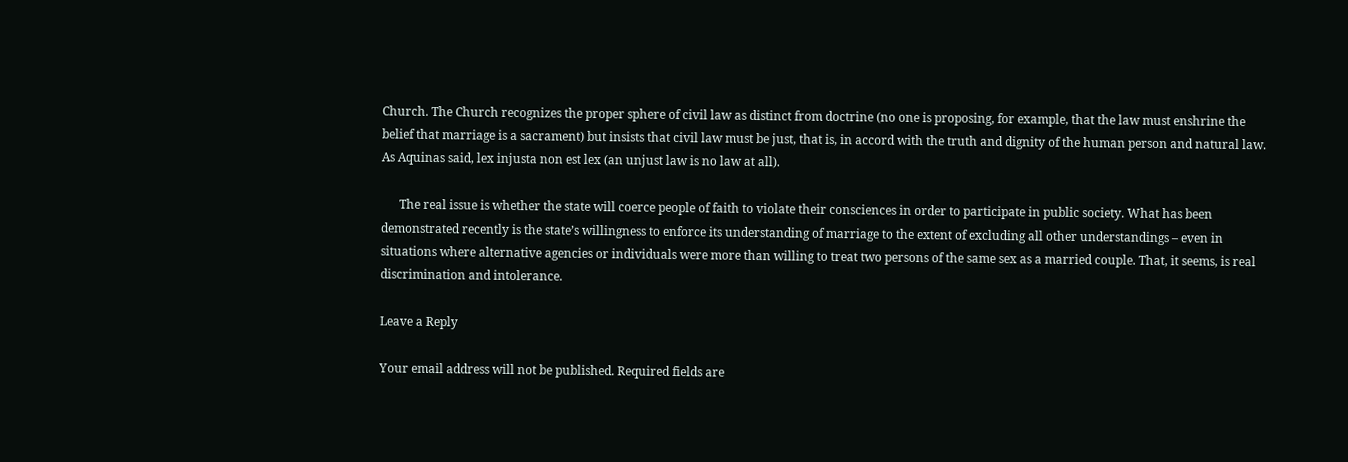Church. The Church recognizes the proper sphere of civil law as distinct from doctrine (no one is proposing, for example, that the law must enshrine the belief that marriage is a sacrament) but insists that civil law must be just, that is, in accord with the truth and dignity of the human person and natural law. As Aquinas said, lex injusta non est lex (an unjust law is no law at all).

      The real issue is whether the state will coerce people of faith to violate their consciences in order to participate in public society. What has been demonstrated recently is the state’s willingness to enforce its understanding of marriage to the extent of excluding all other understandings – even in situations where alternative agencies or individuals were more than willing to treat two persons of the same sex as a married couple. That, it seems, is real discrimination and intolerance.

Leave a Reply

Your email address will not be published. Required fields are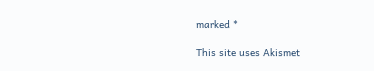marked *

This site uses Akismet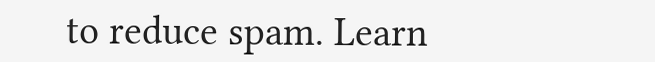to reduce spam. Learn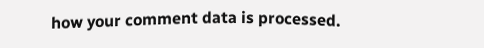how your comment data is processed.